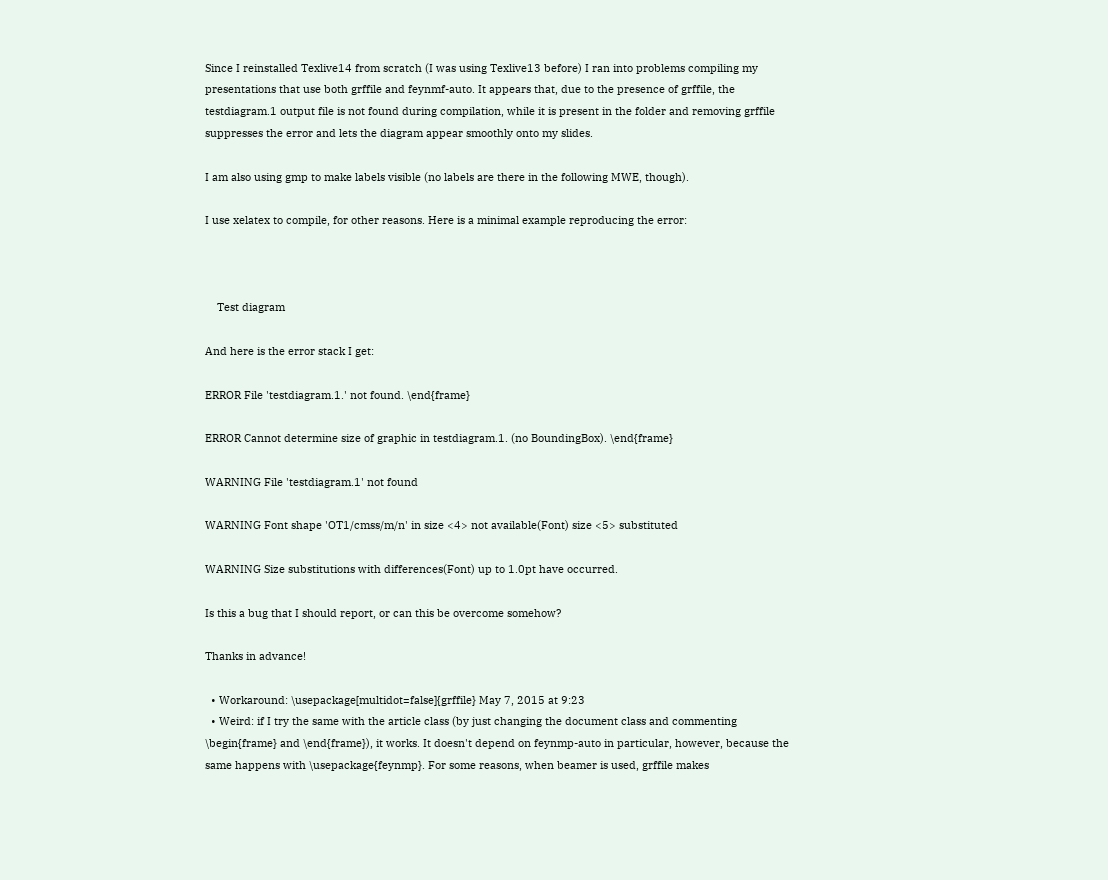Since I reinstalled Texlive14 from scratch (I was using Texlive13 before) I ran into problems compiling my presentations that use both grffile and feynmf-auto. It appears that, due to the presence of grffile, the testdiagram.1 output file is not found during compilation, while it is present in the folder and removing grffile suppresses the error and lets the diagram appear smoothly onto my slides.

I am also using gmp to make labels visible (no labels are there in the following MWE, though).

I use xelatex to compile, for other reasons. Here is a minimal example reproducing the error:



    Test diagram

And here is the error stack I get:

ERROR File 'testdiagram.1.' not found. \end{frame}

ERROR Cannot determine size of graphic in testdiagram.1. (no BoundingBox). \end{frame}

WARNING File 'testdiagram.1' not found

WARNING Font shape 'OT1/cmss/m/n' in size <4> not available(Font) size <5> substituted

WARNING Size substitutions with differences(Font) up to 1.0pt have occurred.

Is this a bug that I should report, or can this be overcome somehow?

Thanks in advance!

  • Workaround: \usepackage[multidot=false]{grffile} May 7, 2015 at 9:23
  • Weird: if I try the same with the article class (by just changing the document class and commenting \begin{frame} and \end{frame}), it works. It doesn't depend on feynmp-auto in particular, however, because the same happens with \usepackage{feynmp}. For some reasons, when beamer is used, grffile makes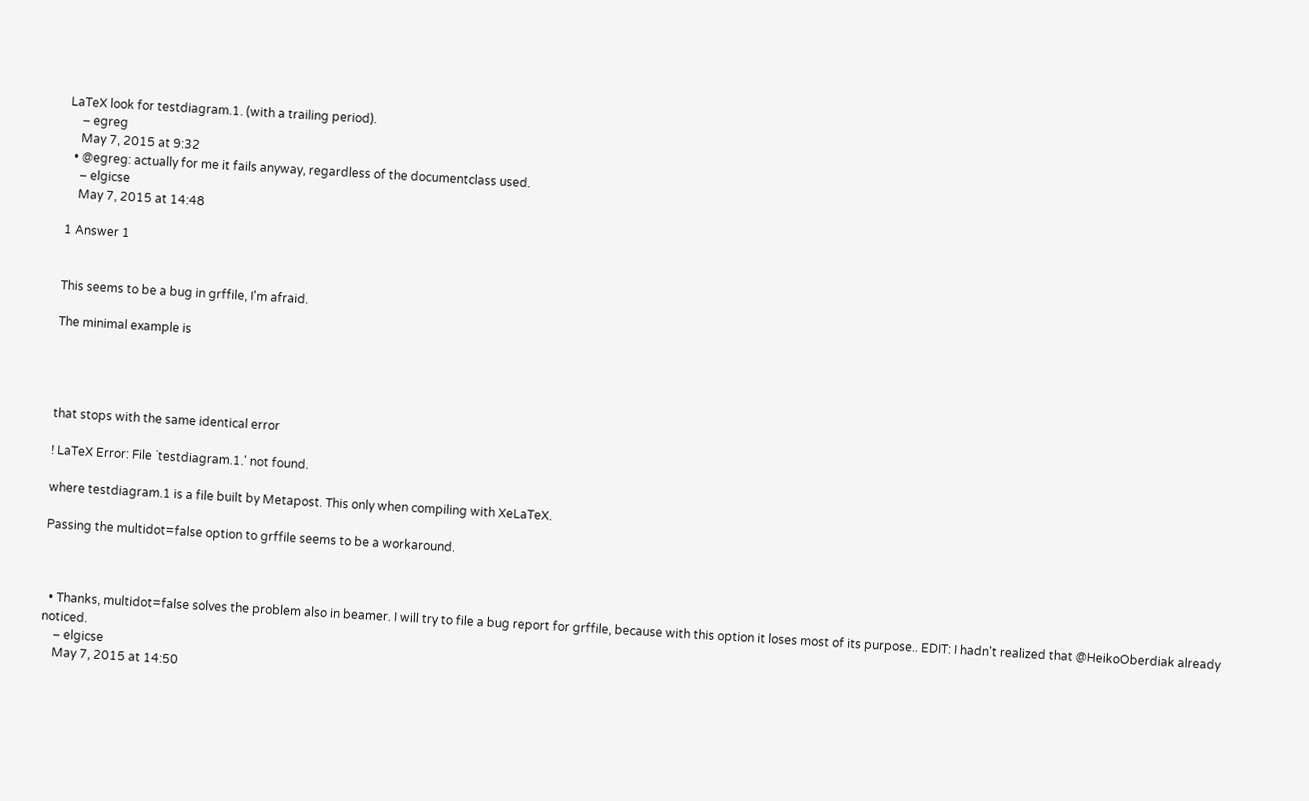LaTeX look for testdiagram.1. (with a trailing period).
    – egreg
    May 7, 2015 at 9:32
  • @egreg: actually for me it fails anyway, regardless of the documentclass used.
    – elgicse
    May 7, 2015 at 14:48

1 Answer 1


This seems to be a bug in grffile, I'm afraid.

The minimal example is




that stops with the same identical error

! LaTeX Error: File `testdiagram.1.' not found.

where testdiagram.1 is a file built by Metapost. This only when compiling with XeLaTeX.

Passing the multidot=false option to grffile seems to be a workaround.



  • Thanks, multidot=false solves the problem also in beamer. I will try to file a bug report for grffile, because with this option it loses most of its purpose.. EDIT: I hadn't realized that @HeikoOberdiak already noticed.
    – elgicse
    May 7, 2015 at 14:50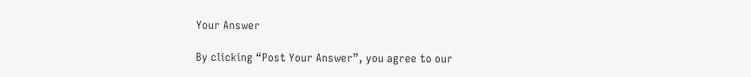Your Answer

By clicking “Post Your Answer”, you agree to our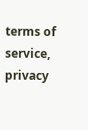terms of service, privacy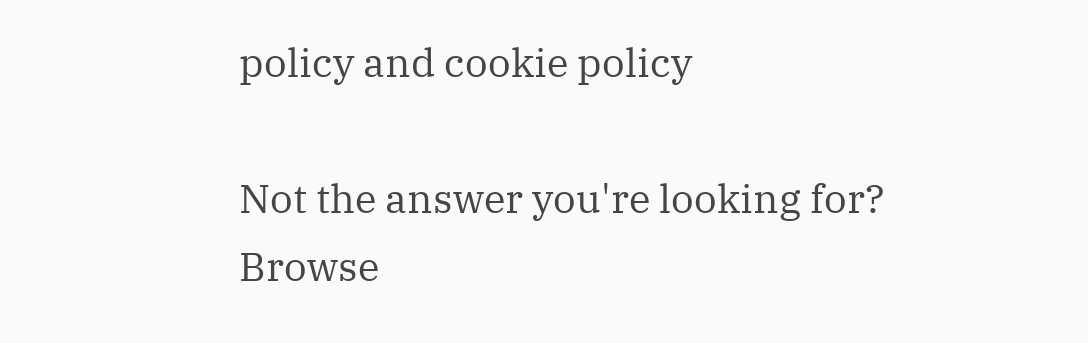policy and cookie policy

Not the answer you're looking for? Browse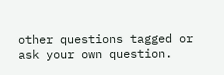other questions tagged or ask your own question.